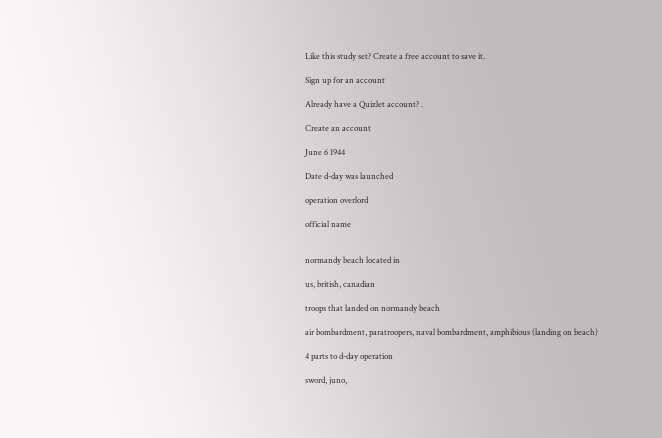Like this study set? Create a free account to save it.

Sign up for an account

Already have a Quizlet account? .

Create an account

June 6 1944

Date d-day was launched

operation overlord

official name


normandy beach located in

us, british, canadian

troops that landed on normandy beach

air bombardment, paratroopers, naval bombardment, amphibious (landing on beach)

4 parts to d-day operation

sword, juno,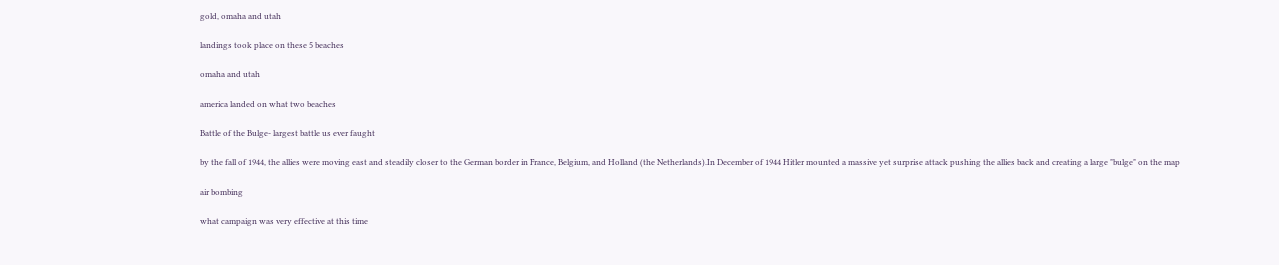gold, omaha and utah

landings took place on these 5 beaches

omaha and utah

america landed on what two beaches

Battle of the Bulge- largest battle us ever faught

by the fall of 1944, the allies were moving east and steadily closer to the German border in France, Belgium, and Holland (the Netherlands).In December of 1944 Hitler mounted a massive yet surprise attack pushing the allies back and creating a large "bulge" on the map

air bombing

what campaign was very effective at this time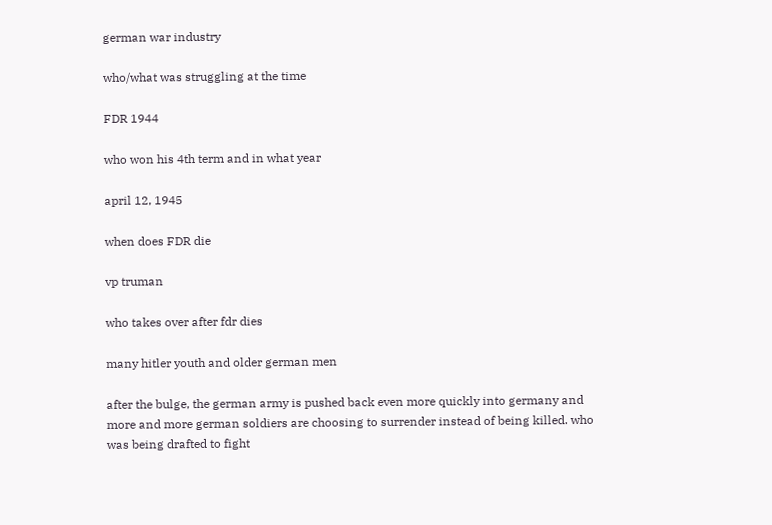german war industry

who/what was struggling at the time

FDR 1944

who won his 4th term and in what year

april 12, 1945

when does FDR die

vp truman

who takes over after fdr dies

many hitler youth and older german men

after the bulge, the german army is pushed back even more quickly into germany and more and more german soldiers are choosing to surrender instead of being killed. who was being drafted to fight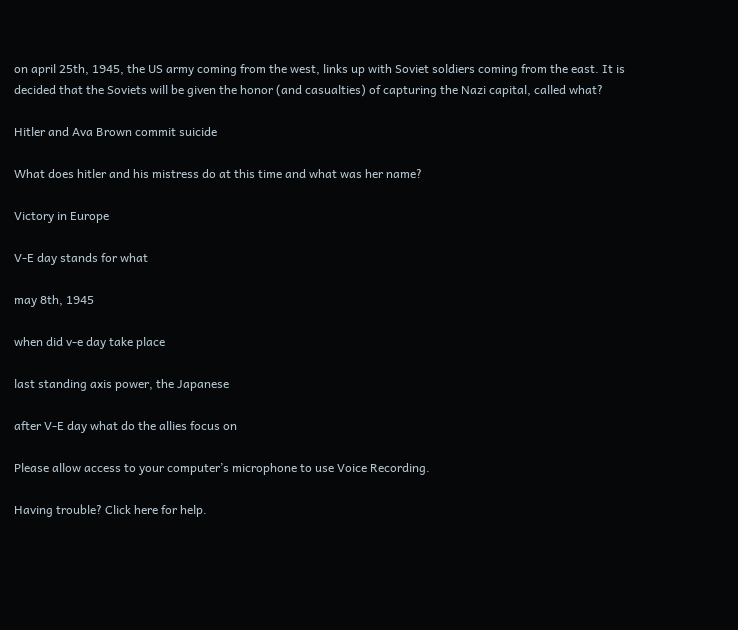on april 25th, 1945, the US army coming from the west, links up with Soviet soldiers coming from the east. It is decided that the Soviets will be given the honor (and casualties) of capturing the Nazi capital, called what?

Hitler and Ava Brown commit suicide

What does hitler and his mistress do at this time and what was her name?

Victory in Europe

V-E day stands for what

may 8th, 1945

when did v-e day take place

last standing axis power, the Japanese

after V-E day what do the allies focus on

Please allow access to your computer’s microphone to use Voice Recording.

Having trouble? Click here for help.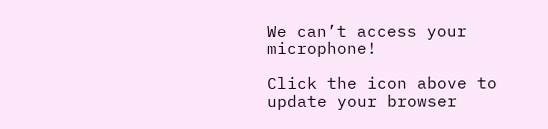We can’t access your microphone!

Click the icon above to update your browser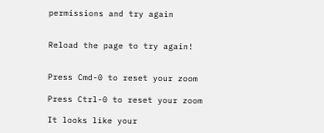permissions and try again


Reload the page to try again!


Press Cmd-0 to reset your zoom

Press Ctrl-0 to reset your zoom

It looks like your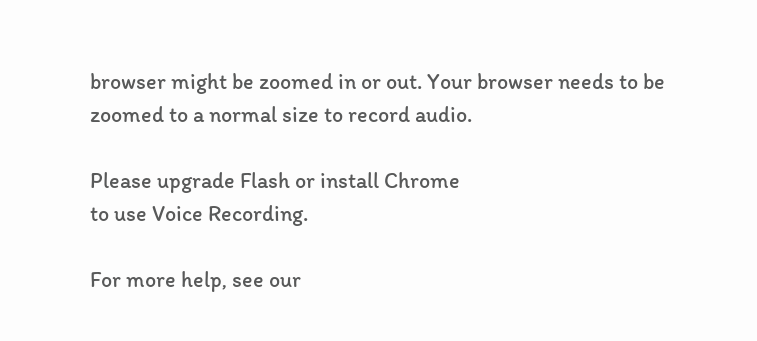browser might be zoomed in or out. Your browser needs to be zoomed to a normal size to record audio.

Please upgrade Flash or install Chrome
to use Voice Recording.

For more help, see our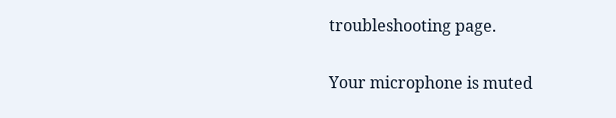troubleshooting page.

Your microphone is muted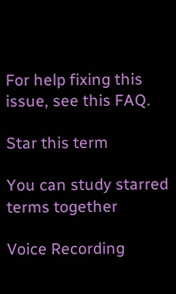For help fixing this issue, see this FAQ.

Star this term

You can study starred terms together

Voice Recording